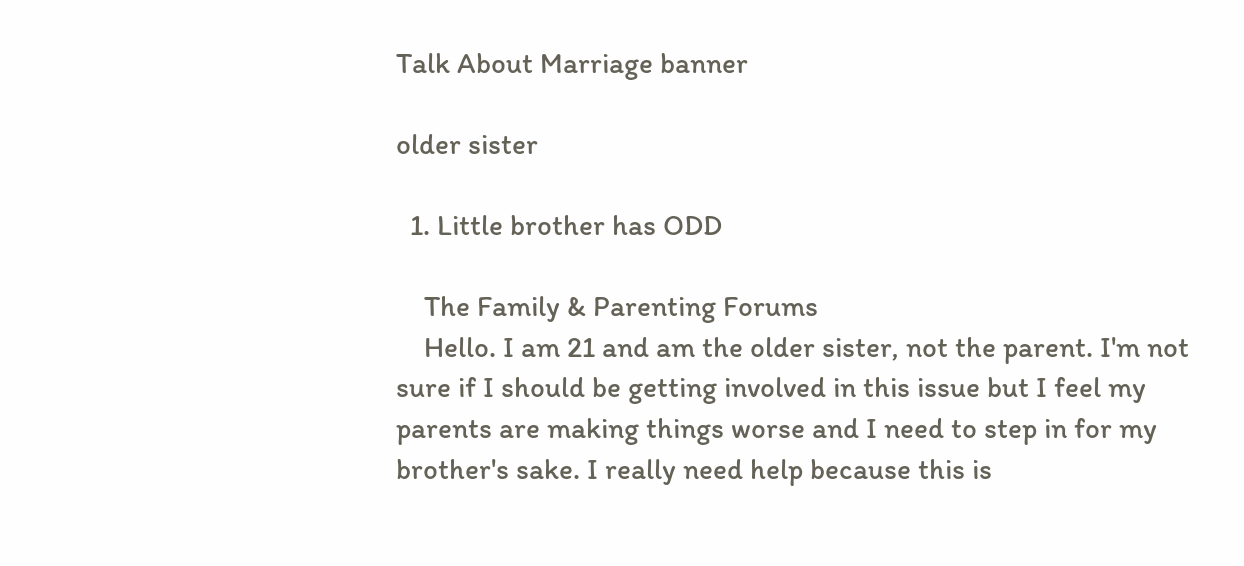Talk About Marriage banner

older sister

  1. Little brother has ODD

    The Family & Parenting Forums
    Hello. I am 21 and am the older sister, not the parent. I'm not sure if I should be getting involved in this issue but I feel my parents are making things worse and I need to step in for my brother's sake. I really need help because this is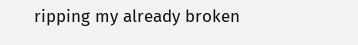ripping my already broken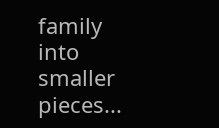family into smaller pieces...